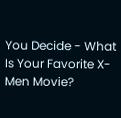You Decide - What Is Your Favorite X-Men Movie?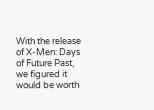With the release of X-Men: Days of Future Past, we figured it would be worth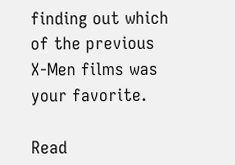finding out which of the previous X-Men films was your favorite.

Read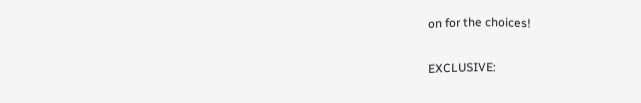on for the choices!

EXCLUSIVE: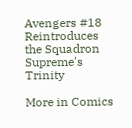Avengers #18 Reintroduces the Squadron Supreme's Trinity

More in Comics